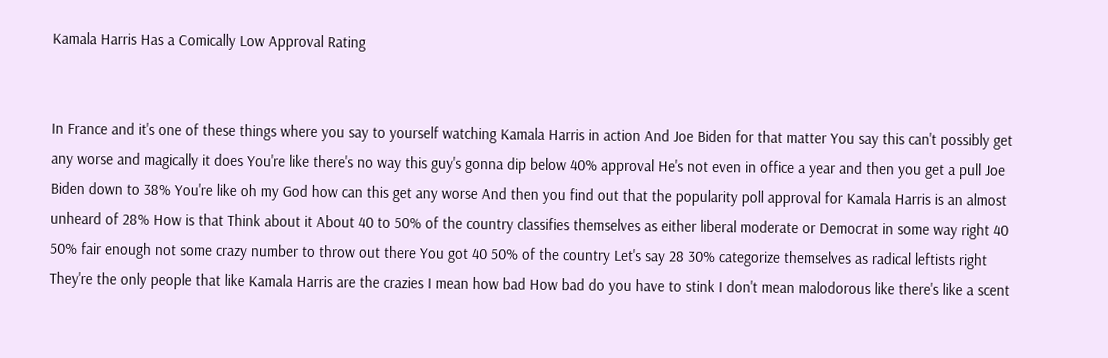Kamala Harris Has a Comically Low Approval Rating


In France and it's one of these things where you say to yourself watching Kamala Harris in action And Joe Biden for that matter You say this can't possibly get any worse and magically it does You're like there's no way this guy's gonna dip below 40% approval He's not even in office a year and then you get a pull Joe Biden down to 38% You're like oh my God how can this get any worse And then you find out that the popularity poll approval for Kamala Harris is an almost unheard of 28% How is that Think about it About 40 to 50% of the country classifies themselves as either liberal moderate or Democrat in some way right 40 50% fair enough not some crazy number to throw out there You got 40 50% of the country Let's say 28 30% categorize themselves as radical leftists right They're the only people that like Kamala Harris are the crazies I mean how bad How bad do you have to stink I don't mean malodorous like there's like a scent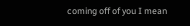coming off of you I mean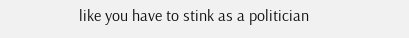like you have to stink as a politician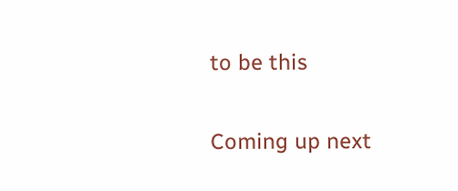to be this

Coming up next